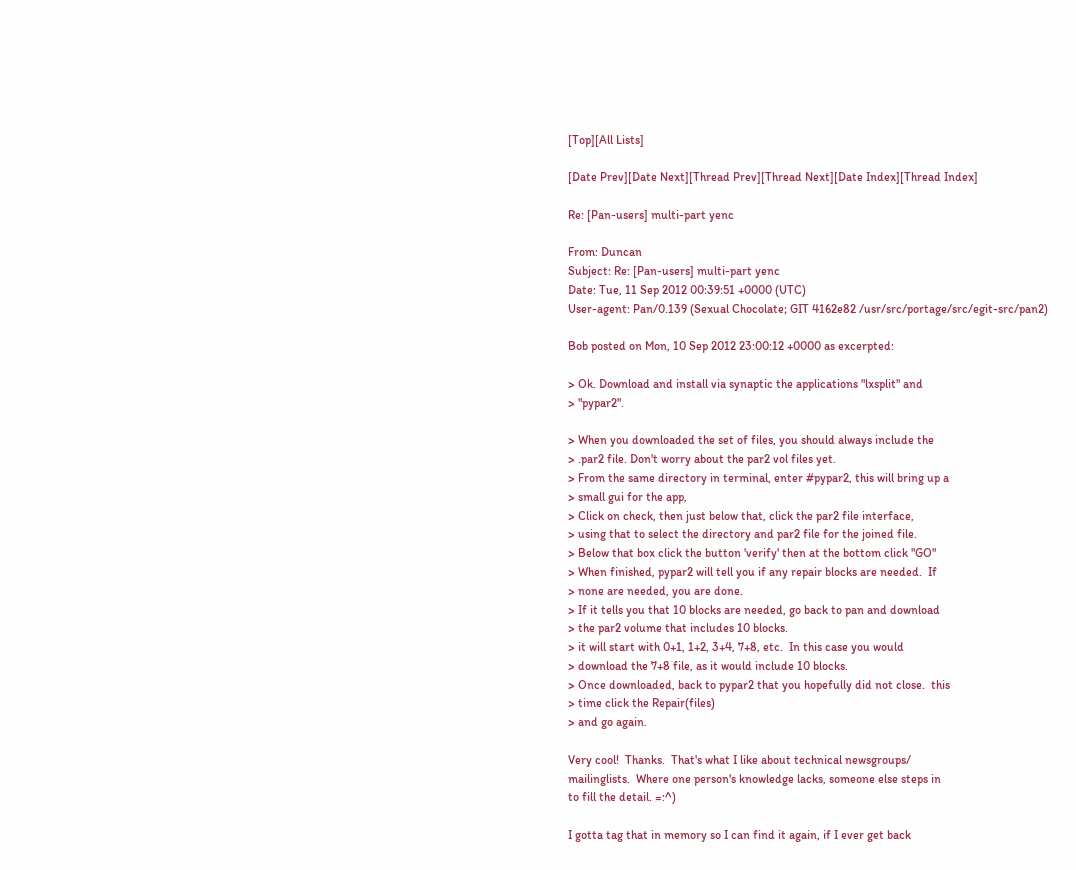[Top][All Lists]

[Date Prev][Date Next][Thread Prev][Thread Next][Date Index][Thread Index]

Re: [Pan-users] multi-part yenc

From: Duncan
Subject: Re: [Pan-users] multi-part yenc
Date: Tue, 11 Sep 2012 00:39:51 +0000 (UTC)
User-agent: Pan/0.139 (Sexual Chocolate; GIT 4162e82 /usr/src/portage/src/egit-src/pan2)

Bob posted on Mon, 10 Sep 2012 23:00:12 +0000 as excerpted:

> Ok. Download and install via synaptic the applications "lxsplit" and
> "pypar2".

> When you downloaded the set of files, you should always include the
> .par2 file. Don't worry about the par2 vol files yet.
> From the same directory in terminal, enter #pypar2, this will bring up a
> small gui for the app,
> Click on check, then just below that, click the par2 file interface,
> using that to select the directory and par2 file for the joined file.
> Below that box click the button 'verify' then at the bottom click "GO"
> When finished, pypar2 will tell you if any repair blocks are needed.  If
> none are needed, you are done.
> If it tells you that 10 blocks are needed, go back to pan and download
> the par2 volume that includes 10 blocks.
> it will start with 0+1, 1+2, 3+4, 7+8, etc.  In this case you would
> download the 7+8 file, as it would include 10 blocks.
> Once downloaded, back to pypar2 that you hopefully did not close.  this
> time click the Repair(files)
> and go again.

Very cool!  Thanks.  That's what I like about technical newsgroups/
mailinglists.  Where one person's knowledge lacks, someone else steps in
to fill the detail. =:^)

I gotta tag that in memory so I can find it again, if I ever get back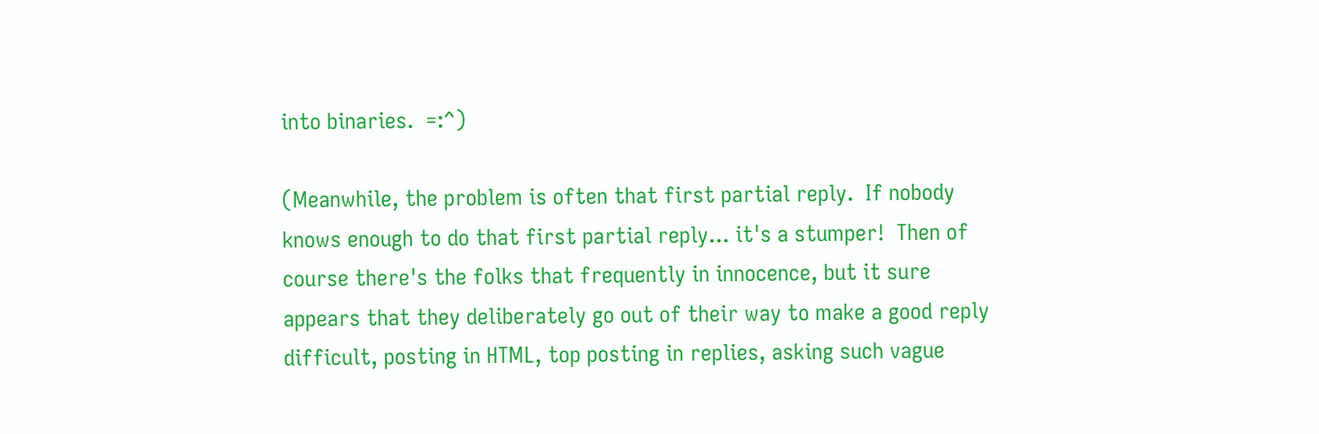into binaries.  =:^)

(Meanwhile, the problem is often that first partial reply.  If nobody
knows enough to do that first partial reply... it's a stumper!  Then of
course there's the folks that frequently in innocence, but it sure
appears that they deliberately go out of their way to make a good reply
difficult, posting in HTML, top posting in replies, asking such vague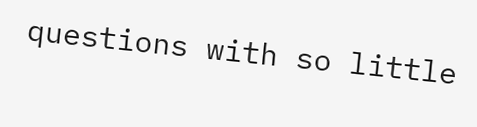questions with so little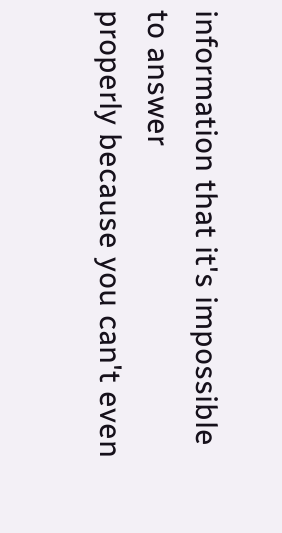information that it's impossible to answer
properly because you can't even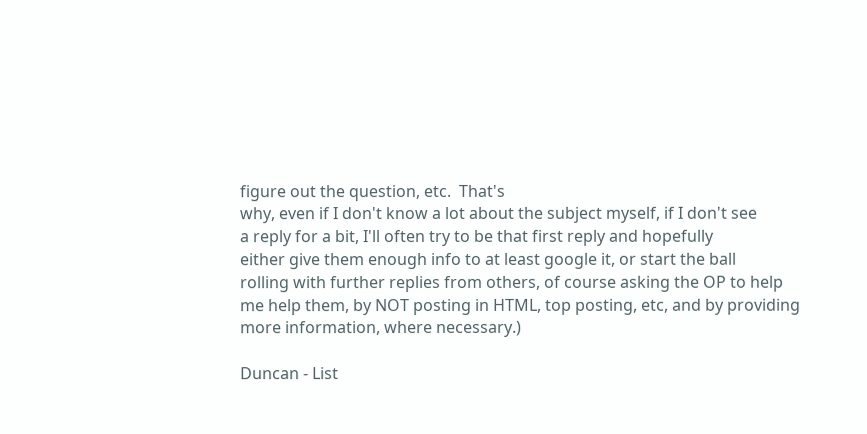figure out the question, etc.  That's
why, even if I don't know a lot about the subject myself, if I don't see
a reply for a bit, I'll often try to be that first reply and hopefully
either give them enough info to at least google it, or start the ball
rolling with further replies from others, of course asking the OP to help
me help them, by NOT posting in HTML, top posting, etc, and by providing
more information, where necessary.)

Duncan - List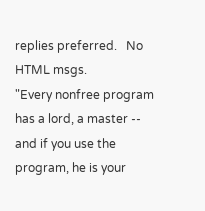replies preferred.   No HTML msgs.
"Every nonfree program has a lord, a master --
and if you use the program, he is your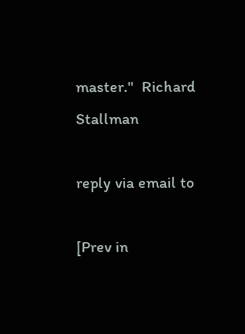master."  Richard Stallman

reply via email to

[Prev in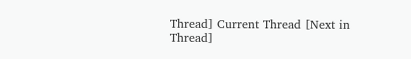Thread] Current Thread [Next in Thread]